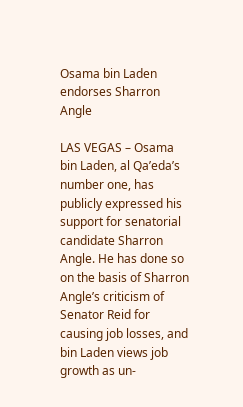Osama bin Laden endorses Sharron Angle

LAS VEGAS – Osama bin Laden, al Qa’eda’s number one, has publicly expressed his support for senatorial candidate Sharron Angle. He has done so on the basis of Sharron Angle’s criticism of Senator Reid for causing job losses, and bin Laden views job growth as un-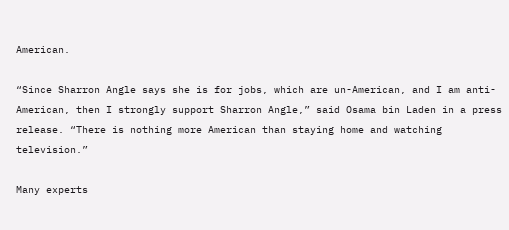American.

“Since Sharron Angle says she is for jobs, which are un-American, and I am anti-American, then I strongly support Sharron Angle,” said Osama bin Laden in a press release. “There is nothing more American than staying home and watching television.”

Many experts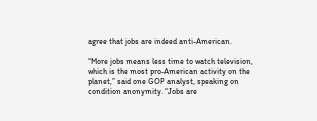agree that jobs are indeed anti-American.

“More jobs means less time to watch television, which is the most pro-American activity on the planet,” said one GOP analyst, speaking on condition anonymity. “Jobs are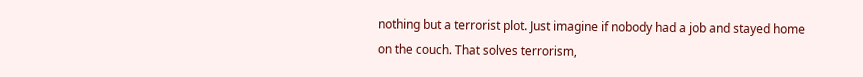nothing but a terrorist plot. Just imagine if nobody had a job and stayed home on the couch. That solves terrorism,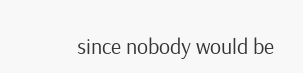since nobody would be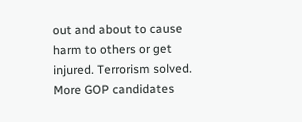out and about to cause harm to others or get injured. Terrorism solved. More GOP candidates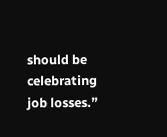should be celebrating job losses.”